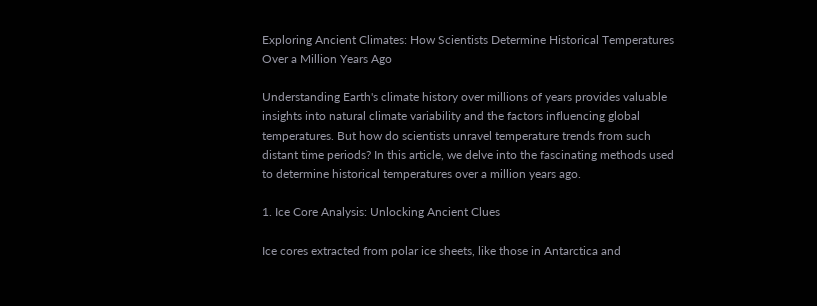Exploring Ancient Climates: How Scientists Determine Historical Temperatures Over a Million Years Ago

Understanding Earth's climate history over millions of years provides valuable insights into natural climate variability and the factors influencing global temperatures. But how do scientists unravel temperature trends from such distant time periods? In this article, we delve into the fascinating methods used to determine historical temperatures over a million years ago.

1. Ice Core Analysis: Unlocking Ancient Clues

Ice cores extracted from polar ice sheets, like those in Antarctica and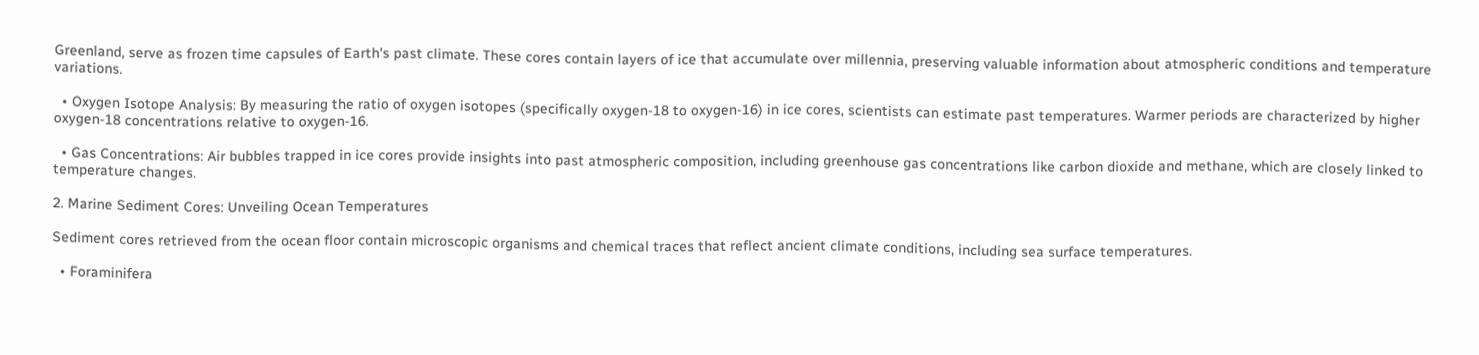Greenland, serve as frozen time capsules of Earth's past climate. These cores contain layers of ice that accumulate over millennia, preserving valuable information about atmospheric conditions and temperature variations.

  • Oxygen Isotope Analysis: By measuring the ratio of oxygen isotopes (specifically oxygen-18 to oxygen-16) in ice cores, scientists can estimate past temperatures. Warmer periods are characterized by higher oxygen-18 concentrations relative to oxygen-16.

  • Gas Concentrations: Air bubbles trapped in ice cores provide insights into past atmospheric composition, including greenhouse gas concentrations like carbon dioxide and methane, which are closely linked to temperature changes.

2. Marine Sediment Cores: Unveiling Ocean Temperatures

Sediment cores retrieved from the ocean floor contain microscopic organisms and chemical traces that reflect ancient climate conditions, including sea surface temperatures.

  • Foraminifera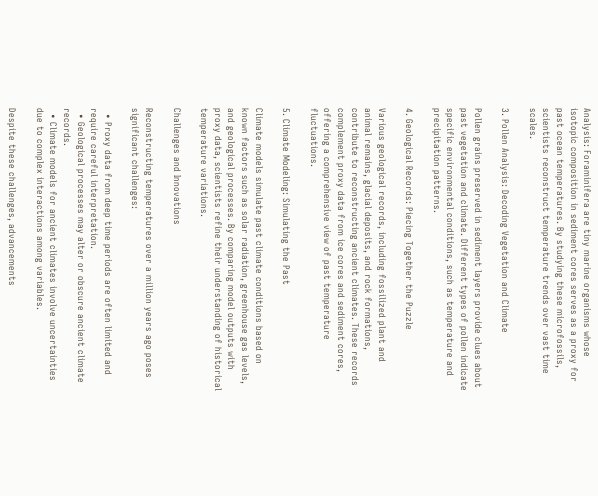Analysis: Foraminifera are tiny marine organisms whose isotopic composition in sediment cores serves as a proxy for past ocean temperatures. By studying these microfossils, scientists reconstruct temperature trends over vast time scales.

3. Pollen Analysis: Decoding Vegetation and Climate

Pollen grains preserved in sediment layers provide clues about past vegetation and climate. Different types of pollen indicate specific environmental conditions, such as temperature and precipitation patterns.

4. Geological Records: Piecing Together the Puzzle

Various geological records, including fossilized plant and animal remains, glacial deposits, and rock formations, contribute to reconstructing ancient climates. These records complement proxy data from ice cores and sediment cores, offering a comprehensive view of past temperature fluctuations.

5. Climate Modeling: Simulating the Past

Climate models simulate past climate conditions based on known factors such as solar radiation, greenhouse gas levels, and geological processes. By comparing model outputs with proxy data, scientists refine their understanding of historical temperature variations.

Challenges and Innovations

Reconstructing temperatures over a million years ago poses significant challenges:

  • Proxy data from deep time periods are often limited and require careful interpretation.
  • Geological processes may alter or obscure ancient climate records.
  • Climate models for ancient climates involve uncertainties due to complex interactions among variables.

Despite these challenges, advancements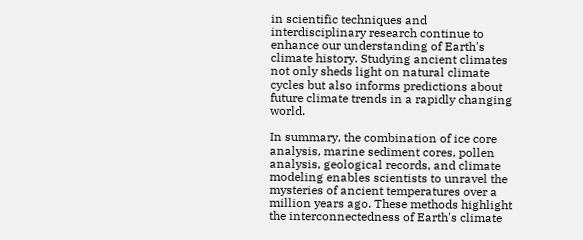in scientific techniques and interdisciplinary research continue to enhance our understanding of Earth's climate history. Studying ancient climates not only sheds light on natural climate cycles but also informs predictions about future climate trends in a rapidly changing world.

In summary, the combination of ice core analysis, marine sediment cores, pollen analysis, geological records, and climate modeling enables scientists to unravel the mysteries of ancient temperatures over a million years ago. These methods highlight the interconnectedness of Earth's climate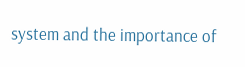system and the importance of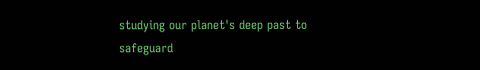studying our planet's deep past to safeguard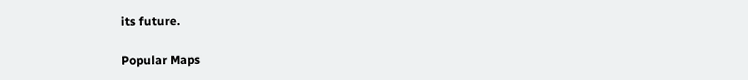its future.

Popular Maps